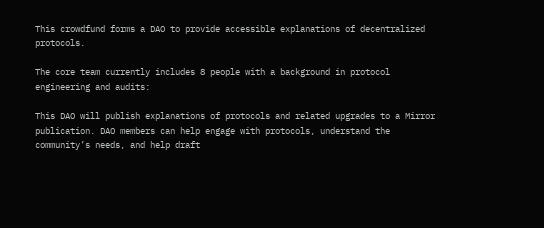This crowdfund forms a DAO to provide accessible explanations of decentralized protocols.

The core team currently includes 8 people with a background in protocol engineering and audits:

This DAO will publish explanations of protocols and related upgrades to a Mirror publication. DAO members can help engage with protocols, understand the community’s needs, and help draft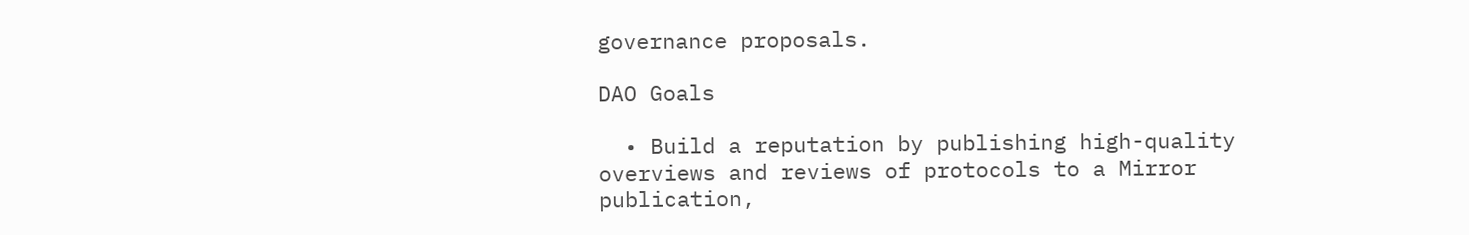governance proposals.

DAO Goals

  • Build a reputation by publishing high-quality overviews and reviews of protocols to a Mirror publication,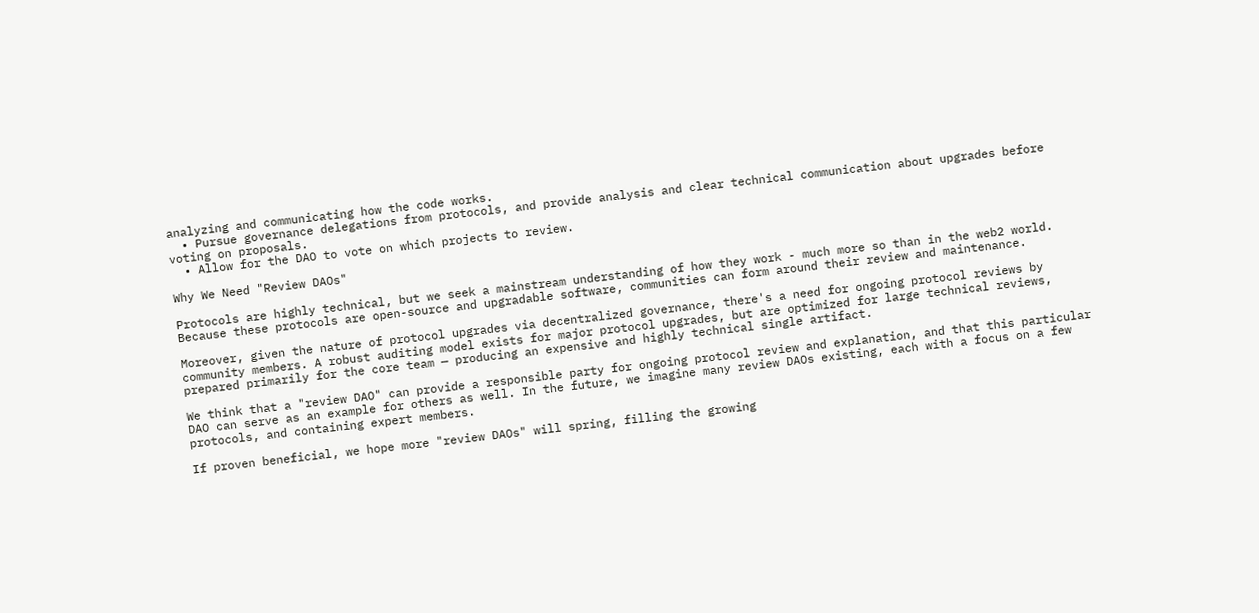analyzing and communicating how the code works.
  • Pursue governance delegations from protocols, and provide analysis and clear technical communication about upgrades before voting on proposals.
  • Allow for the DAO to vote on which projects to review.

Why We Need "Review DAOs"

Protocols are highly technical, but we seek a mainstream understanding of how they work - much more so than in the web2 world. Because these protocols are open-source and upgradable software, communities can form around their review and maintenance.

Moreover, given the nature of protocol upgrades via decentralized governance, there's a need for ongoing protocol reviews by community members. A robust auditing model exists for major protocol upgrades, but are optimized for large technical reviews, prepared primarily for the core team — producing an expensive and highly technical single artifact.

We think that a "review DAO" can provide a responsible party for ongoing protocol review and explanation, and that this particular DAO can serve as an example for others as well. In the future, we imagine many review DAOs existing, each with a focus on a few protocols, and containing expert members.

If proven beneficial, we hope more "review DAOs" will spring, filling the growing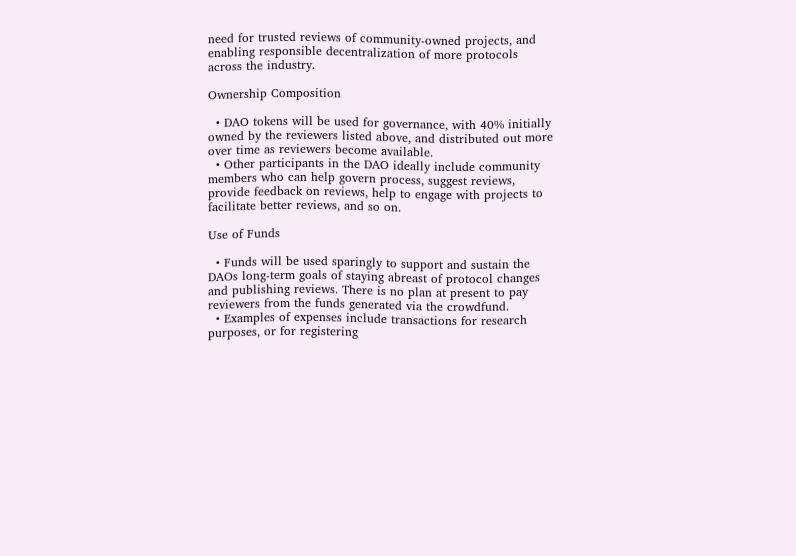need for trusted reviews of community-owned projects, and enabling responsible decentralization of more protocols across the industry.

Ownership Composition

  • DAO tokens will be used for governance, with 40% initially owned by the reviewers listed above, and distributed out more over time as reviewers become available.
  • Other participants in the DAO ideally include community members who can help govern process, suggest reviews, provide feedback on reviews, help to engage with projects to facilitate better reviews, and so on.

Use of Funds

  • Funds will be used sparingly to support and sustain the DAOs long-term goals of staying abreast of protocol changes and publishing reviews. There is no plan at present to pay reviewers from the funds generated via the crowdfund.
  • Examples of expenses include transactions for research purposes, or for registering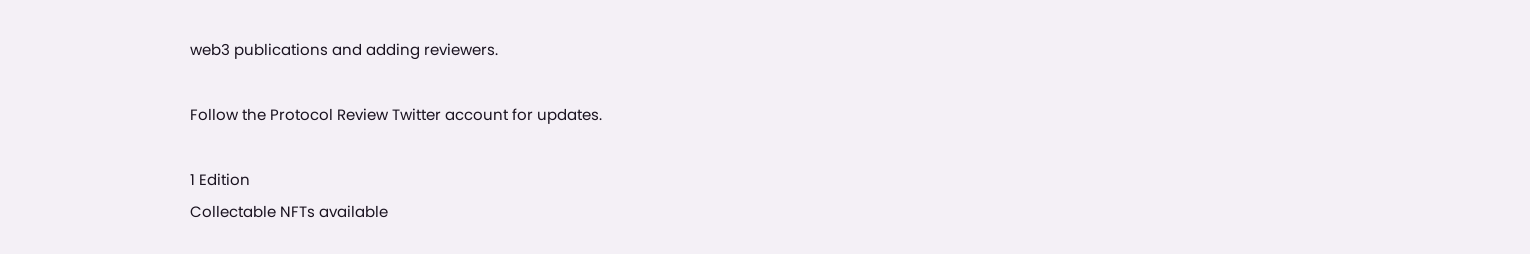web3 publications and adding reviewers.

Follow the Protocol Review Twitter account for updates.

1 Edition
Collectable NFTs available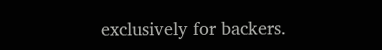exclusively for backers.